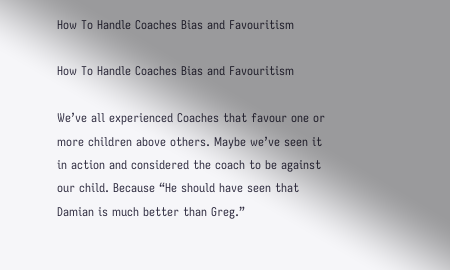How To Handle Coaches Bias and Favouritism

How To Handle Coaches Bias and Favouritism

We’ve all experienced Coaches that favour one or more children above others. Maybe we’ve seen it in action and considered the coach to be against our child. Because “He should have seen that Damian is much better than Greg.”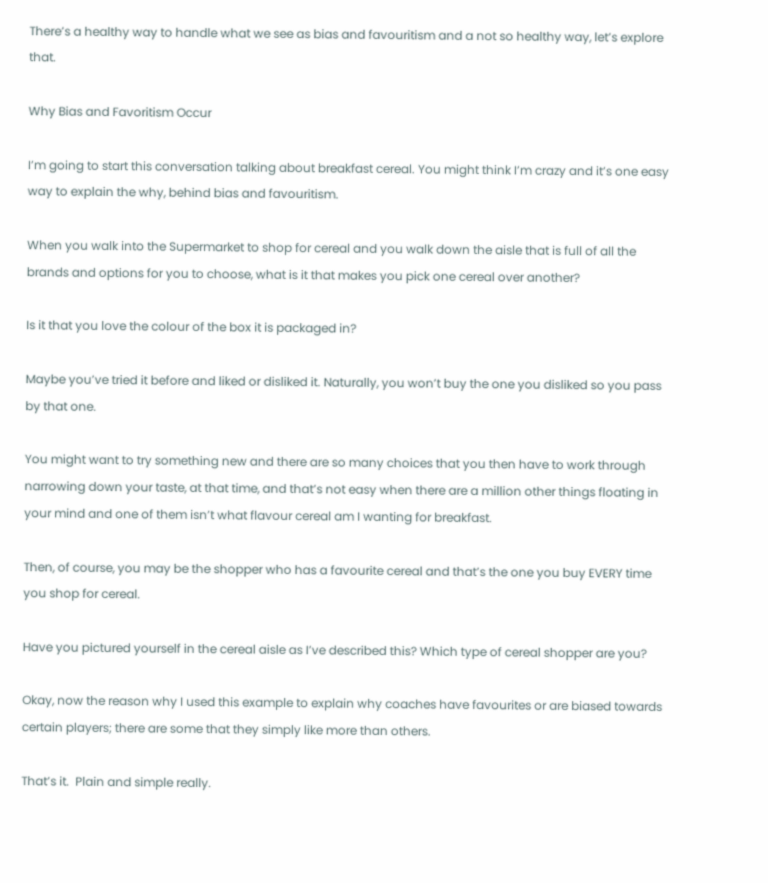There’s a healthy way to handle what we see as bias and favouritism and a not so healthy way, let’s explore that.

Why Bias and Favoritism Occur

I’m going to start this conversation talking about breakfast cereal. You might think I’m crazy and it’s one easy way to explain the why, behind bias and favouritism.

When you walk into the Supermarket to shop for cereal and you walk down the aisle that is full of all the brands and options for you to choose, what is it that makes you pick one cereal over another?

Is it that you love the colour of the box it is packaged in?

Maybe you’ve tried it before and liked or disliked it. Naturally, you won’t buy the one you disliked so you pass by that one.

You might want to try something new and there are so many choices that you then have to work through narrowing down your taste, at that time, and that’s not easy when there are a million other things floating in your mind and one of them isn’t what flavour cereal am I wanting for breakfast.

Then, of course, you may be the shopper who has a favourite cereal and that’s the one you buy EVERY time you shop for cereal.

Have you pictured yourself in the cereal aisle as I’ve described this? Which type of cereal shopper are you?

Okay, now the reason why I used this example to explain why coaches have favourites or are biased towards certain players; there are some that they simply like more than others.

That’s it.  Plain and simple really.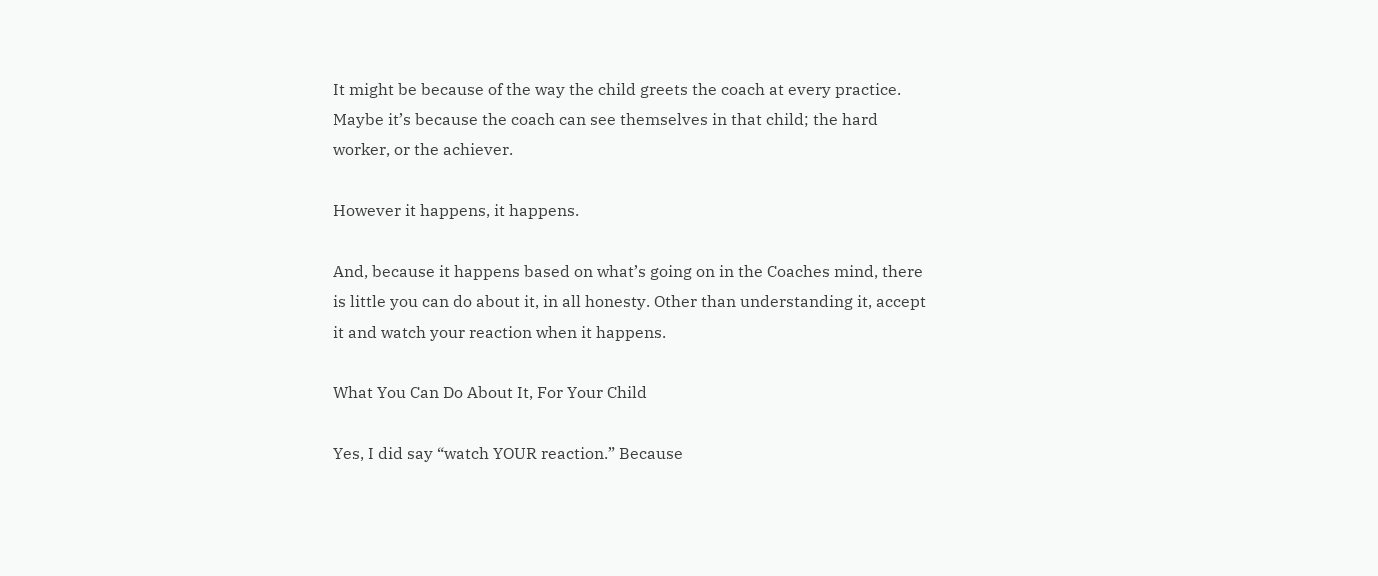It might be because of the way the child greets the coach at every practice. Maybe it’s because the coach can see themselves in that child; the hard worker, or the achiever.

However it happens, it happens.

And, because it happens based on what’s going on in the Coaches mind, there is little you can do about it, in all honesty. Other than understanding it, accept it and watch your reaction when it happens.

What You Can Do About It, For Your Child

Yes, I did say “watch YOUR reaction.” Because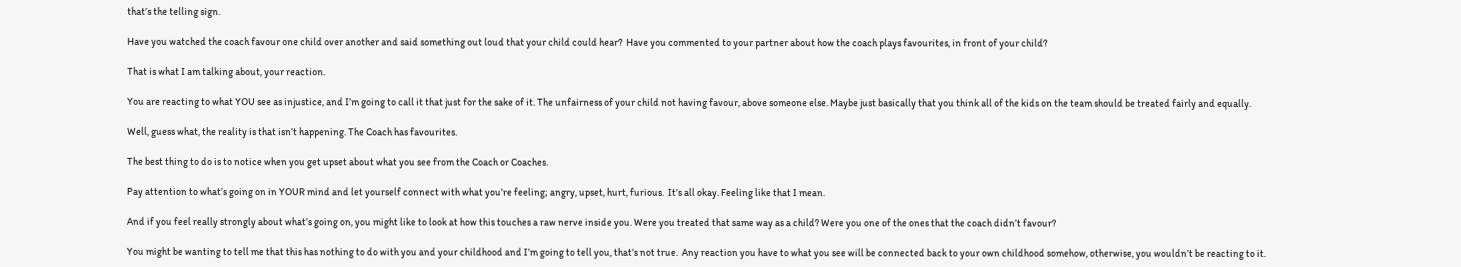that’s the telling sign.

Have you watched the coach favour one child over another and said something out loud that your child could hear?  Have you commented to your partner about how the coach plays favourites, in front of your child?

That is what I am talking about, your reaction.

You are reacting to what YOU see as injustice, and I’m going to call it that just for the sake of it. The unfairness of your child not having favour, above someone else. Maybe just basically that you think all of the kids on the team should be treated fairly and equally.

Well, guess what, the reality is that isn’t happening. The Coach has favourites.

The best thing to do is to notice when you get upset about what you see from the Coach or Coaches.

Pay attention to what’s going on in YOUR mind and let yourself connect with what you’re feeling; angry, upset, hurt, furious.  It’s all okay. Feeling like that I mean.

And if you feel really strongly about what’s going on, you might like to look at how this touches a raw nerve inside you. Were you treated that same way as a child? Were you one of the ones that the coach didn’t favour?

You might be wanting to tell me that this has nothing to do with you and your childhood and I’m going to tell you, that’s not true.  Any reaction you have to what you see will be connected back to your own childhood somehow, otherwise, you wouldn’t be reacting to it.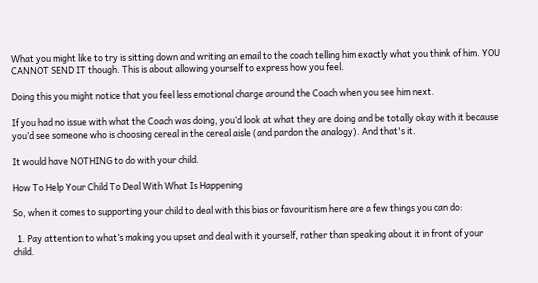What you might like to try is sitting down and writing an email to the coach telling him exactly what you think of him. YOU CANNOT SEND IT though. This is about allowing yourself to express how you feel.

Doing this you might notice that you feel less emotional charge around the Coach when you see him next.

If you had no issue with what the Coach was doing, you’d look at what they are doing and be totally okay with it because you’d see someone who is choosing cereal in the cereal aisle (and pardon the analogy). And that's it.

It would have NOTHING to do with your child.

How To Help Your Child To Deal With What Is Happening

So, when it comes to supporting your child to deal with this bias or favouritism here are a few things you can do:

  1. Pay attention to what’s making you upset and deal with it yourself, rather than speaking about it in front of your child.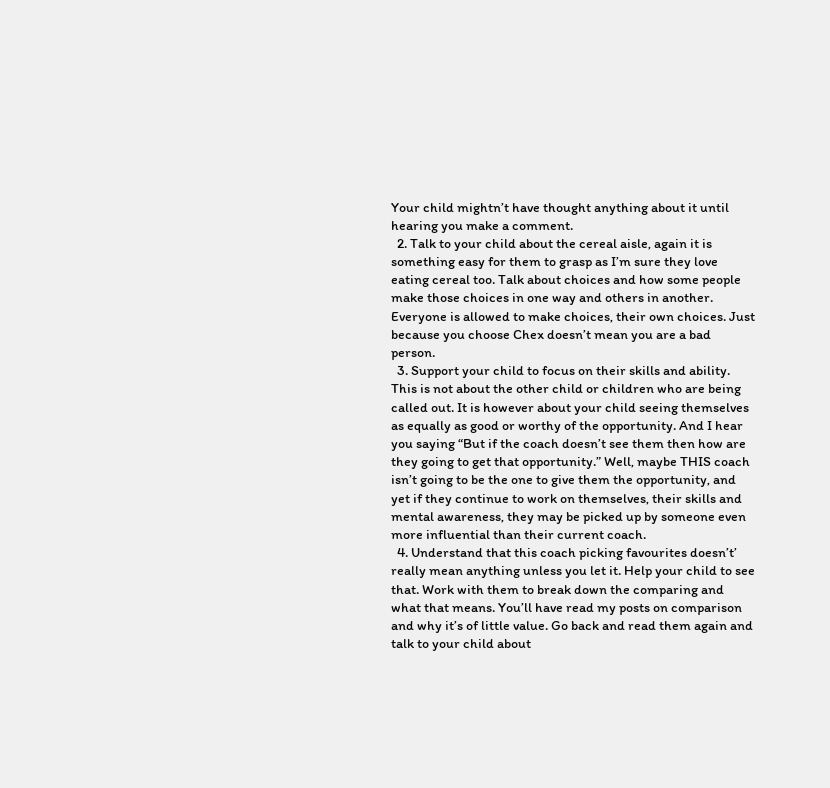Your child mightn’t have thought anything about it until hearing you make a comment.
  2. Talk to your child about the cereal aisle, again it is something easy for them to grasp as I’m sure they love eating cereal too. Talk about choices and how some people make those choices in one way and others in another. Everyone is allowed to make choices, their own choices. Just because you choose Chex doesn’t mean you are a bad person.
  3. Support your child to focus on their skills and ability. This is not about the other child or children who are being called out. It is however about your child seeing themselves as equally as good or worthy of the opportunity. And I hear you saying “But if the coach doesn’t see them then how are they going to get that opportunity.” Well, maybe THIS coach isn’t going to be the one to give them the opportunity, and yet if they continue to work on themselves, their skills and mental awareness, they may be picked up by someone even more influential than their current coach.
  4. Understand that this coach picking favourites doesn’t’ really mean anything unless you let it. Help your child to see that. Work with them to break down the comparing and what that means. You’ll have read my posts on comparison and why it’s of little value. Go back and read them again and talk to your child about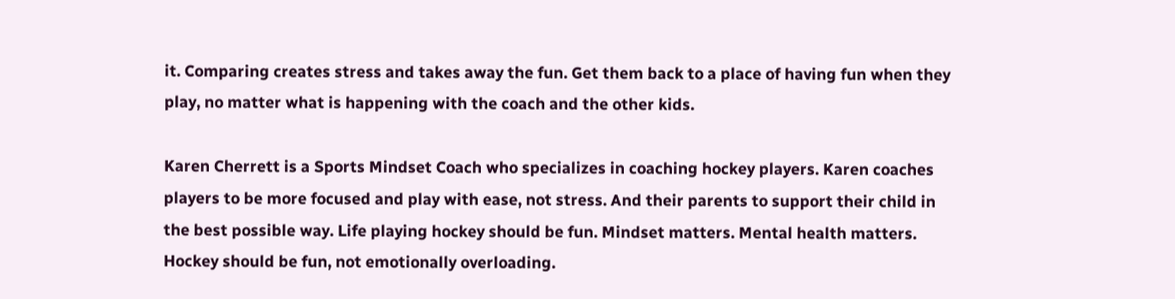it. Comparing creates stress and takes away the fun. Get them back to a place of having fun when they play, no matter what is happening with the coach and the other kids.

Karen Cherrett is a Sports Mindset Coach who specializes in coaching hockey players. Karen coaches players to be more focused and play with ease, not stress. And their parents to support their child in the best possible way. Life playing hockey should be fun. Mindset matters. Mental health matters. Hockey should be fun, not emotionally overloading.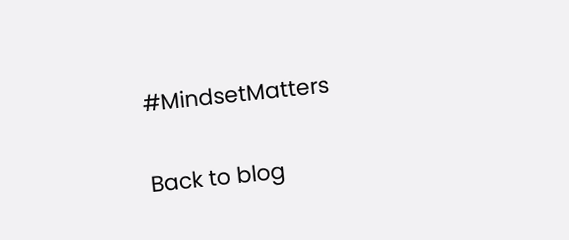#MindsetMatters

Back to blog